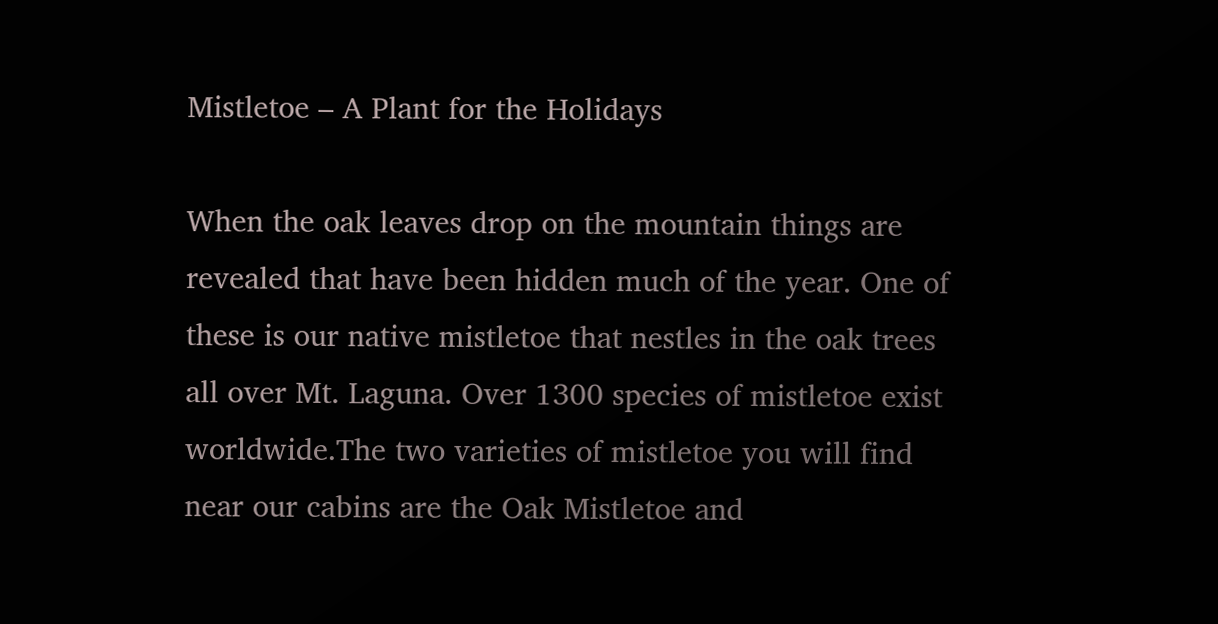Mistletoe – A Plant for the Holidays

When the oak leaves drop on the mountain things are revealed that have been hidden much of the year. One of these is our native mistletoe that nestles in the oak trees all over Mt. Laguna. Over 1300 species of mistletoe exist worldwide.The two varieties of mistletoe you will find near our cabins are the Oak Mistletoe and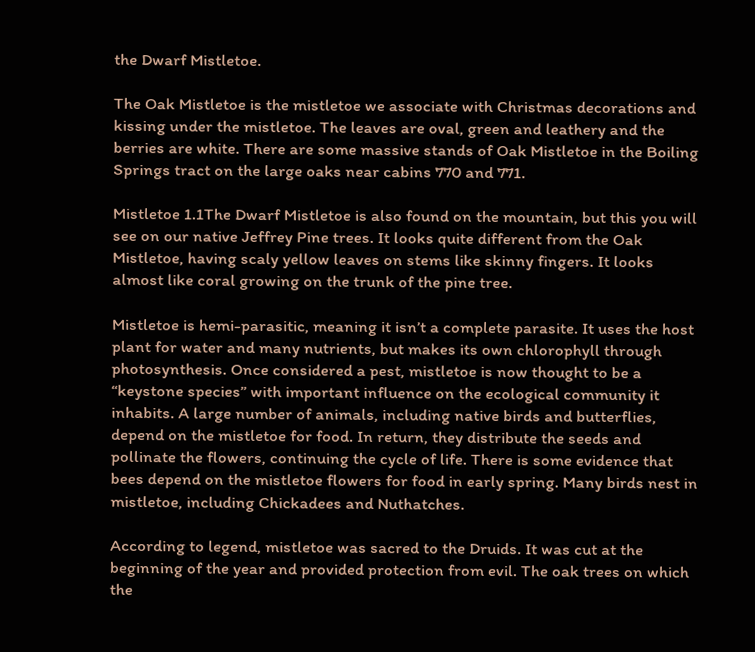the Dwarf Mistletoe.

The Oak Mistletoe is the mistletoe we associate with Christmas decorations and kissing under the mistletoe. The leaves are oval, green and leathery and the berries are white. There are some massive stands of Oak Mistletoe in the Boiling Springs tract on the large oaks near cabins 770 and 771.

Mistletoe 1.1The Dwarf Mistletoe is also found on the mountain, but this you will see on our native Jeffrey Pine trees. It looks quite different from the Oak Mistletoe, having scaly yellow leaves on stems like skinny fingers. It looks almost like coral growing on the trunk of the pine tree.

Mistletoe is hemi-parasitic, meaning it isn’t a complete parasite. It uses the host plant for water and many nutrients, but makes its own chlorophyll through photosynthesis. Once considered a pest, mistletoe is now thought to be a “keystone species” with important influence on the ecological community it inhabits. A large number of animals, including native birds and butterflies, depend on the mistletoe for food. In return, they distribute the seeds and pollinate the flowers, continuing the cycle of life. There is some evidence that bees depend on the mistletoe flowers for food in early spring. Many birds nest in mistletoe, including Chickadees and Nuthatches.

According to legend, mistletoe was sacred to the Druids. It was cut at the beginning of the year and provided protection from evil. The oak trees on which the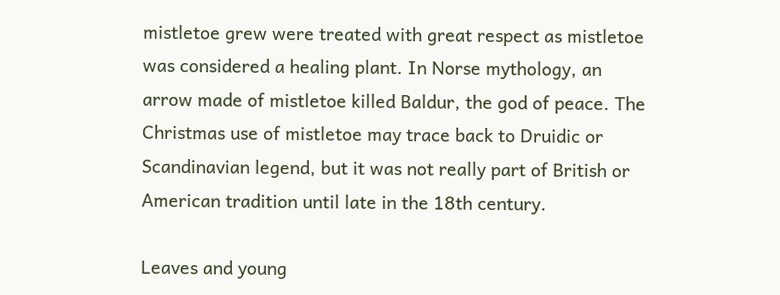mistletoe grew were treated with great respect as mistletoe was considered a healing plant. In Norse mythology, an arrow made of mistletoe killed Baldur, the god of peace. The Christmas use of mistletoe may trace back to Druidic or Scandinavian legend, but it was not really part of British or American tradition until late in the 18th century.

Leaves and young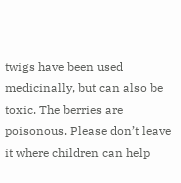twigs have been used medicinally, but can also be toxic. The berries are poisonous. Please don’t leave it where children can help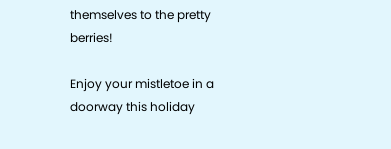themselves to the pretty berries!

Enjoy your mistletoe in a doorway this holiday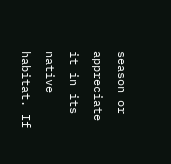season or appreciate it in its native habitat. If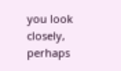you look closely, perhaps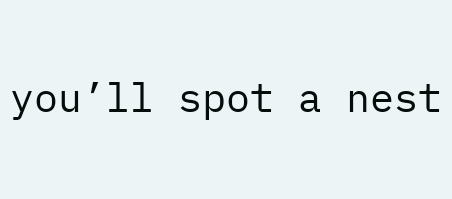you’ll spot a nest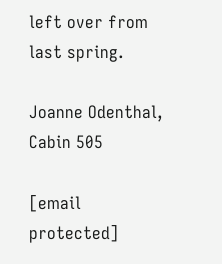left over from last spring.

Joanne Odenthal, Cabin 505

[email protected]